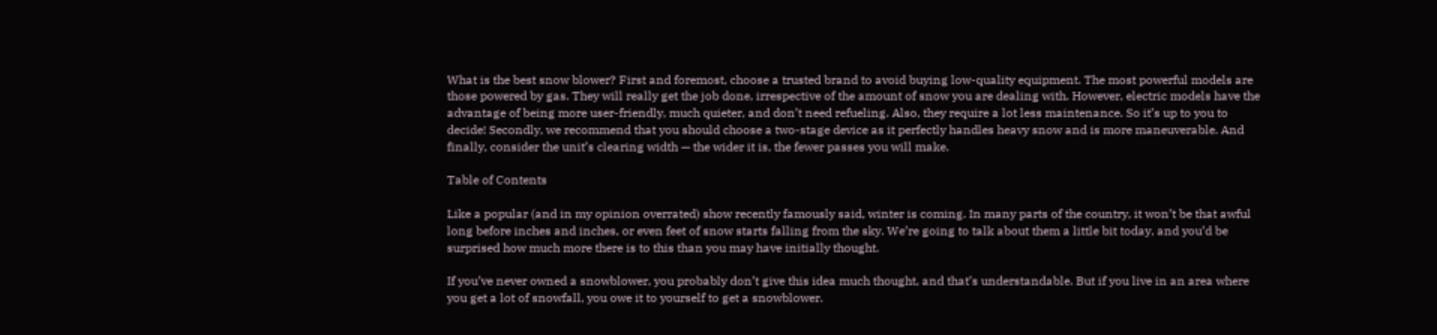What is the best snow blower? First and foremost, choose a trusted brand to avoid buying low-quality equipment. The most powerful models are those powered by gas. They will really get the job done, irrespective of the amount of snow you are dealing with. However, electric models have the advantage of being more user-friendly, much quieter, and don’t need refueling. Also, they require a lot less maintenance. So it’s up to you to decide! Secondly, we recommend that you should choose a two-stage device as it perfectly handles heavy snow and is more maneuverable. And finally, consider the unit’s clearing width — the wider it is, the fewer passes you will make.

Table of Contents

Like a popular (and in my opinion overrated) show recently famously said, winter is coming. In many parts of the country, it won’t be that awful long before inches and inches, or even feet of snow starts falling from the sky. We’re going to talk about them a little bit today, and you’d be surprised how much more there is to this than you may have initially thought.

If you’ve never owned a snowblower, you probably don’t give this idea much thought, and that’s understandable. But if you live in an area where you get a lot of snowfall, you owe it to yourself to get a snowblower.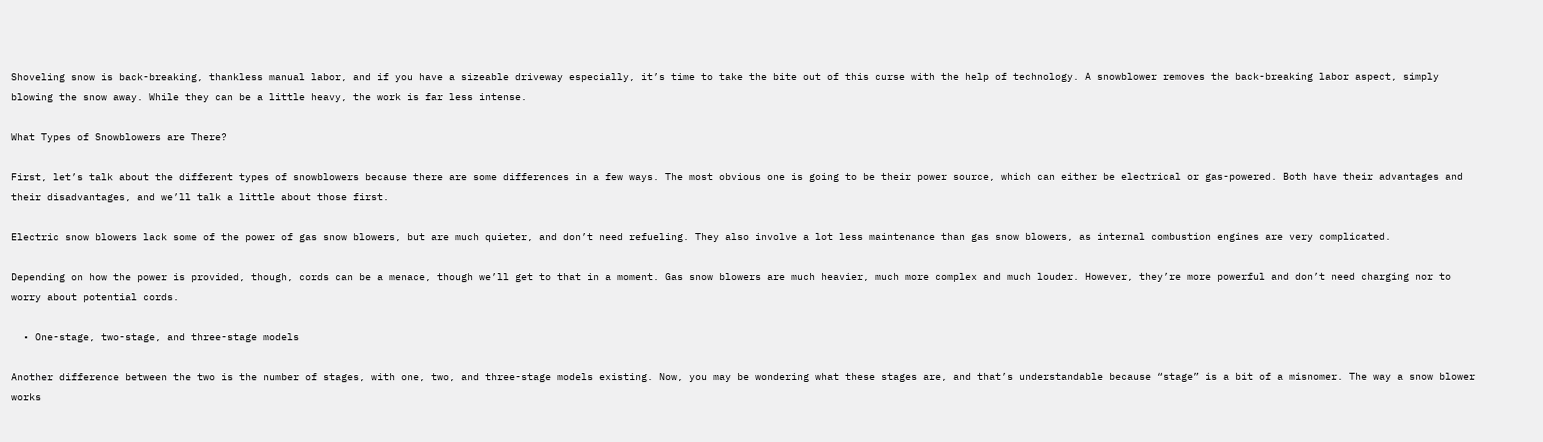Shoveling snow is back-breaking, thankless manual labor, and if you have a sizeable driveway especially, it’s time to take the bite out of this curse with the help of technology. A snowblower removes the back-breaking labor aspect, simply blowing the snow away. While they can be a little heavy, the work is far less intense.

What Types of Snowblowers are There?

First, let’s talk about the different types of snowblowers because there are some differences in a few ways. The most obvious one is going to be their power source, which can either be electrical or gas-powered. Both have their advantages and their disadvantages, and we’ll talk a little about those first.

Electric snow blowers lack some of the power of gas snow blowers, but are much quieter, and don’t need refueling. They also involve a lot less maintenance than gas snow blowers, as internal combustion engines are very complicated.

Depending on how the power is provided, though, cords can be a menace, though we’ll get to that in a moment. Gas snow blowers are much heavier, much more complex and much louder. However, they’re more powerful and don’t need charging nor to worry about potential cords.

  • One-stage, two-stage, and three-stage models

Another difference between the two is the number of stages, with one, two, and three-stage models existing. Now, you may be wondering what these stages are, and that’s understandable because “stage” is a bit of a misnomer. The way a snow blower works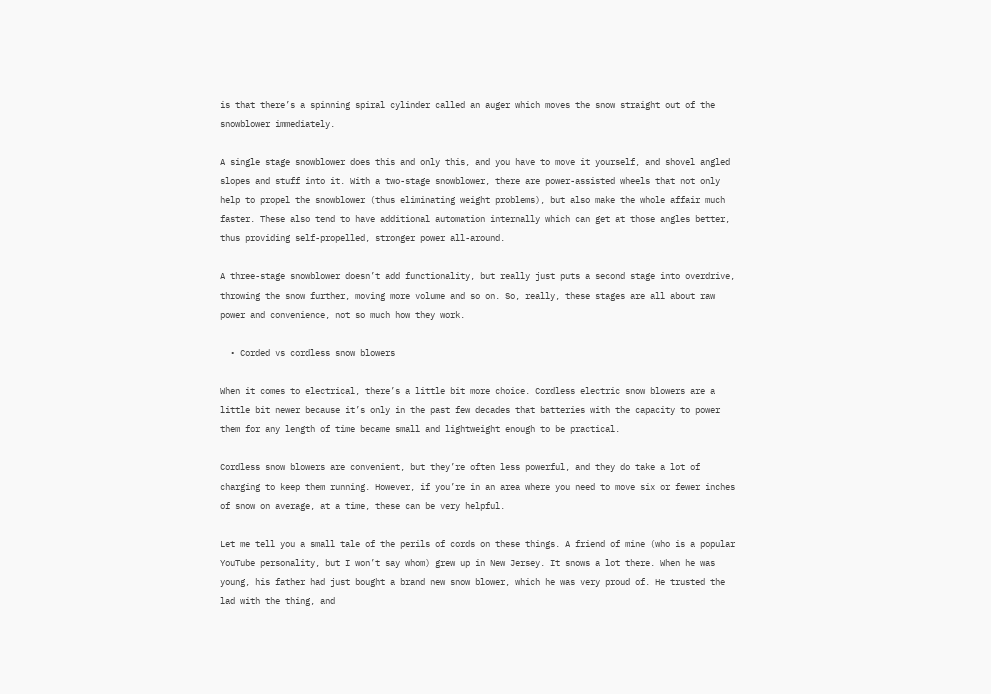is that there’s a spinning spiral cylinder called an auger which moves the snow straight out of the snowblower immediately.

A single stage snowblower does this and only this, and you have to move it yourself, and shovel angled slopes and stuff into it. With a two-stage snowblower, there are power-assisted wheels that not only help to propel the snowblower (thus eliminating weight problems), but also make the whole affair much faster. These also tend to have additional automation internally which can get at those angles better, thus providing self-propelled, stronger power all-around.

A three-stage snowblower doesn’t add functionality, but really just puts a second stage into overdrive, throwing the snow further, moving more volume and so on. So, really, these stages are all about raw power and convenience, not so much how they work.

  • Corded vs cordless snow blowers

When it comes to electrical, there’s a little bit more choice. Cordless electric snow blowers are a little bit newer because it’s only in the past few decades that batteries with the capacity to power them for any length of time became small and lightweight enough to be practical.

Cordless snow blowers are convenient, but they’re often less powerful, and they do take a lot of charging to keep them running. However, if you’re in an area where you need to move six or fewer inches of snow on average, at a time, these can be very helpful.

Let me tell you a small tale of the perils of cords on these things. A friend of mine (who is a popular YouTube personality, but I won’t say whom) grew up in New Jersey. It snows a lot there. When he was young, his father had just bought a brand new snow blower, which he was very proud of. He trusted the lad with the thing, and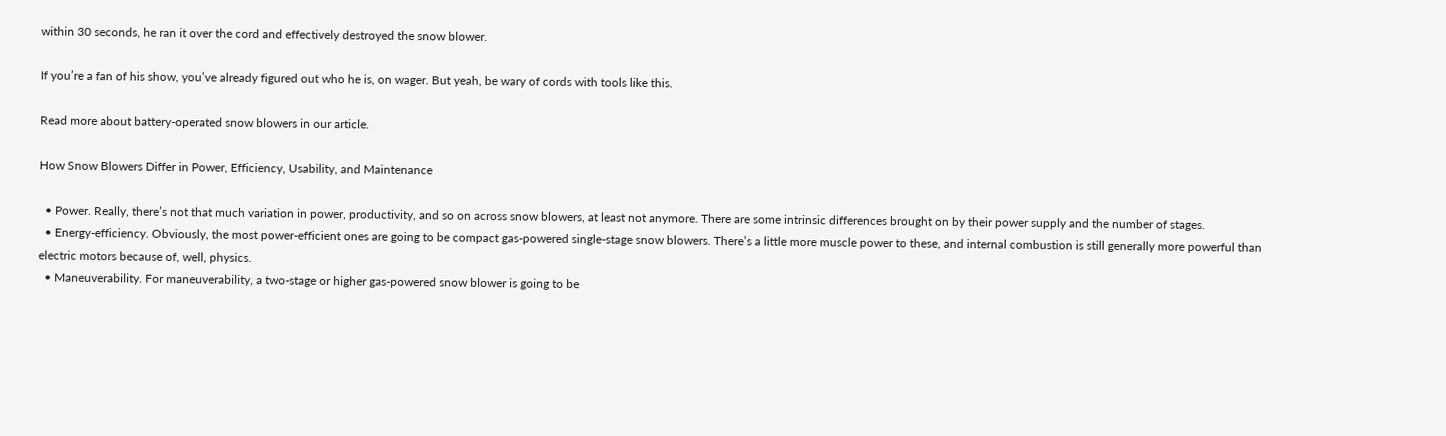within 30 seconds, he ran it over the cord and effectively destroyed the snow blower.

If you’re a fan of his show, you’ve already figured out who he is, on wager. But yeah, be wary of cords with tools like this.

Read more about battery-operated snow blowers in our article.

How Snow Blowers Differ in Power, Efficiency, Usability, and Maintenance

  • Power. Really, there’s not that much variation in power, productivity, and so on across snow blowers, at least not anymore. There are some intrinsic differences brought on by their power supply and the number of stages.
  • Energy-efficiency. Obviously, the most power-efficient ones are going to be compact gas-powered single-stage snow blowers. There’s a little more muscle power to these, and internal combustion is still generally more powerful than electric motors because of, well, physics.
  • Maneuverability. For maneuverability, a two-stage or higher gas-powered snow blower is going to be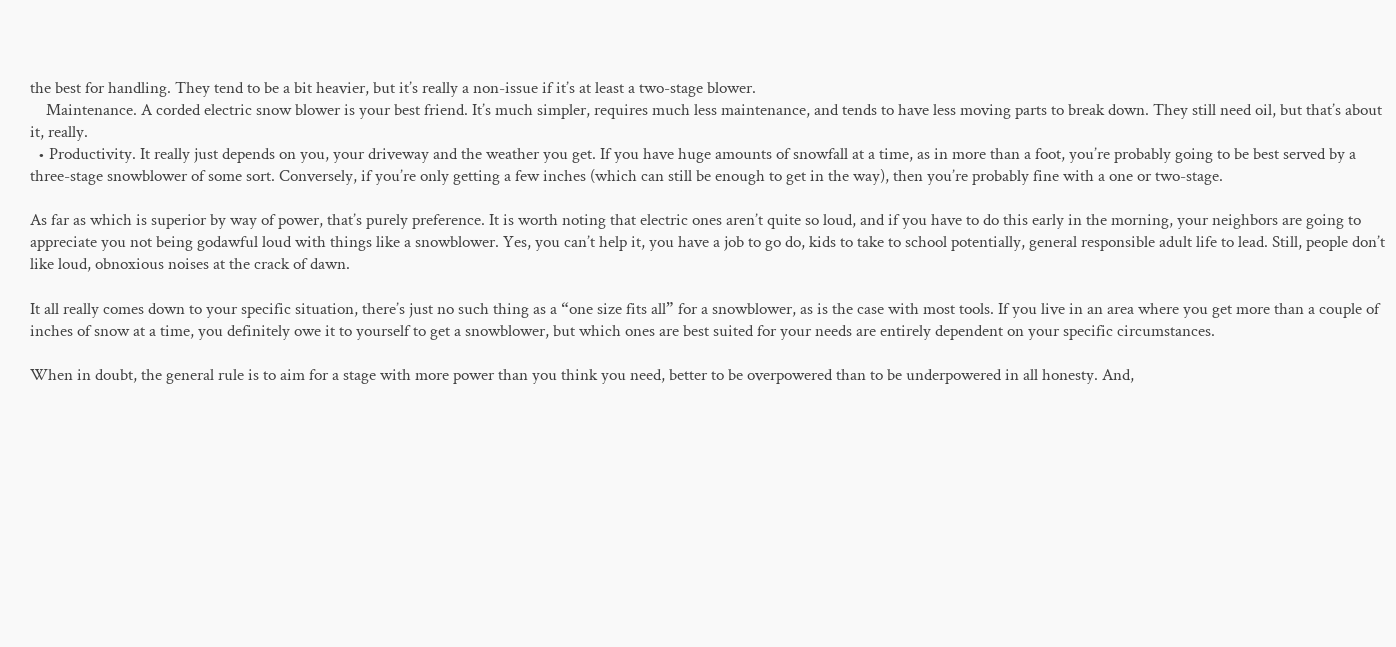the best for handling. They tend to be a bit heavier, but it’s really a non-issue if it’s at least a two-stage blower.
    Maintenance. A corded electric snow blower is your best friend. It’s much simpler, requires much less maintenance, and tends to have less moving parts to break down. They still need oil, but that’s about it, really.
  • Productivity. It really just depends on you, your driveway and the weather you get. If you have huge amounts of snowfall at a time, as in more than a foot, you’re probably going to be best served by a three-stage snowblower of some sort. Conversely, if you’re only getting a few inches (which can still be enough to get in the way), then you’re probably fine with a one or two-stage.

As far as which is superior by way of power, that’s purely preference. It is worth noting that electric ones aren’t quite so loud, and if you have to do this early in the morning, your neighbors are going to appreciate you not being godawful loud with things like a snowblower. Yes, you can’t help it, you have a job to go do, kids to take to school potentially, general responsible adult life to lead. Still, people don’t like loud, obnoxious noises at the crack of dawn.

It all really comes down to your specific situation, there’s just no such thing as a “one size fits all” for a snowblower, as is the case with most tools. If you live in an area where you get more than a couple of inches of snow at a time, you definitely owe it to yourself to get a snowblower, but which ones are best suited for your needs are entirely dependent on your specific circumstances.

When in doubt, the general rule is to aim for a stage with more power than you think you need, better to be overpowered than to be underpowered in all honesty. And,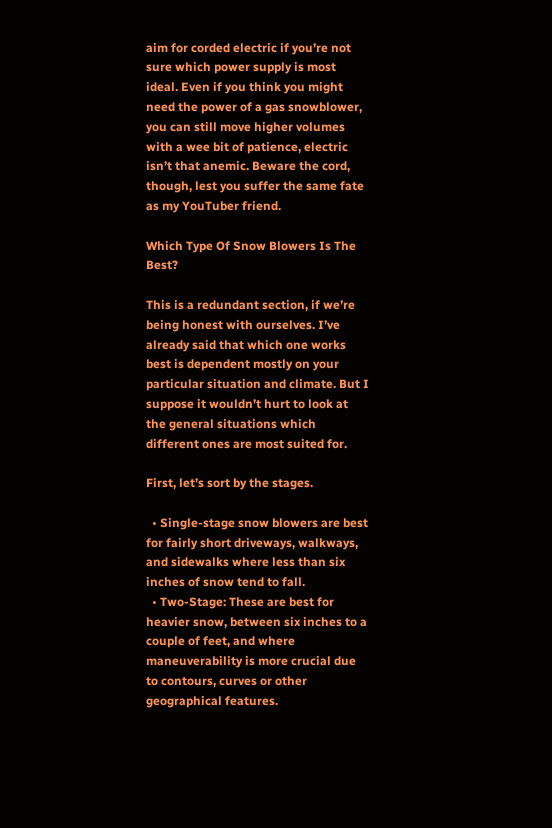aim for corded electric if you’re not sure which power supply is most ideal. Even if you think you might need the power of a gas snowblower, you can still move higher volumes with a wee bit of patience, electric isn’t that anemic. Beware the cord, though, lest you suffer the same fate as my YouTuber friend.

Which Type Of Snow Blowers Is The Best?

This is a redundant section, if we’re being honest with ourselves. I’ve already said that which one works best is dependent mostly on your particular situation and climate. But I suppose it wouldn’t hurt to look at the general situations which different ones are most suited for.

First, let’s sort by the stages.

  • Single-stage snow blowers are best for fairly short driveways, walkways, and sidewalks where less than six inches of snow tend to fall.
  • Two-Stage: These are best for heavier snow, between six inches to a couple of feet, and where maneuverability is more crucial due to contours, curves or other geographical features.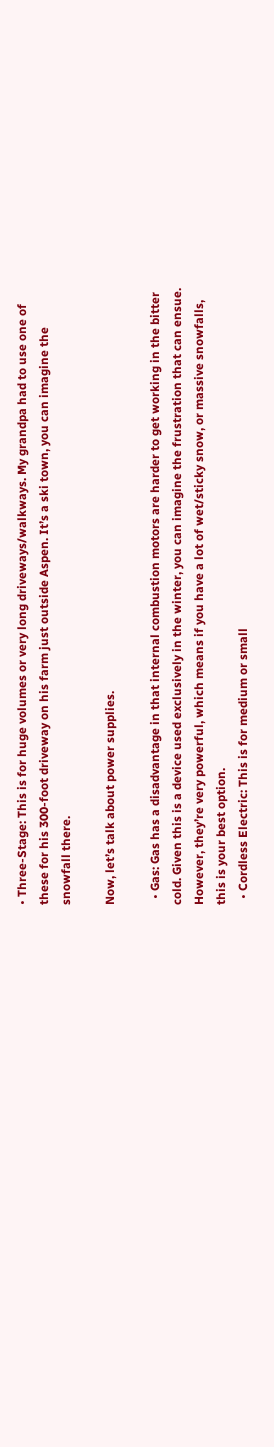• Three-Stage: This is for huge volumes or very long driveways/walkways. My grandpa had to use one of these for his 300-foot driveway on his farm just outside Aspen. It’s a ski town, you can imagine the snowfall there.

Now, let’s talk about power supplies.

  • Gas: Gas has a disadvantage in that internal combustion motors are harder to get working in the bitter cold. Given this is a device used exclusively in the winter, you can imagine the frustration that can ensue. However, they’re very powerful, which means if you have a lot of wet/sticky snow, or massive snowfalls, this is your best option.
  • Cordless Electric: This is for medium or small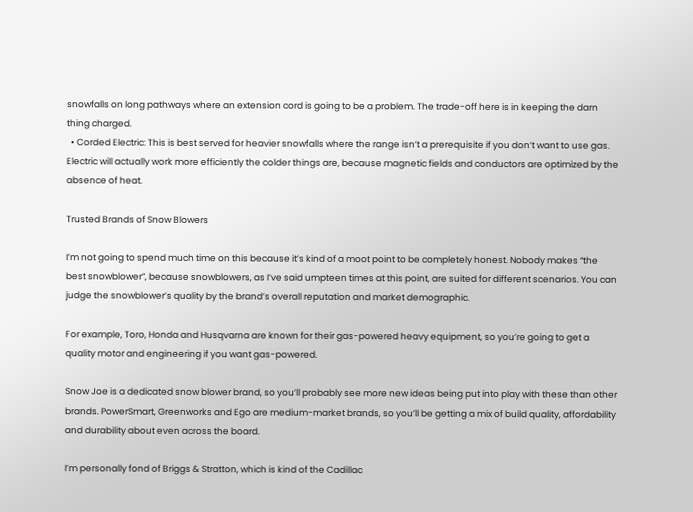snowfalls on long pathways where an extension cord is going to be a problem. The trade-off here is in keeping the darn thing charged.
  • Corded Electric: This is best served for heavier snowfalls where the range isn’t a prerequisite if you don’t want to use gas. Electric will actually work more efficiently the colder things are, because magnetic fields and conductors are optimized by the absence of heat.

Trusted Brands of Snow Blowers

I’m not going to spend much time on this because it’s kind of a moot point to be completely honest. Nobody makes “the best snowblower”, because snowblowers, as I’ve said umpteen times at this point, are suited for different scenarios. You can judge the snowblower’s quality by the brand’s overall reputation and market demographic.

For example, Toro, Honda and Husqvarna are known for their gas-powered heavy equipment, so you’re going to get a quality motor and engineering if you want gas-powered.

Snow Joe is a dedicated snow blower brand, so you’ll probably see more new ideas being put into play with these than other brands. PowerSmart, Greenworks and Ego are medium-market brands, so you’ll be getting a mix of build quality, affordability and durability about even across the board.

I’m personally fond of Briggs & Stratton, which is kind of the Cadillac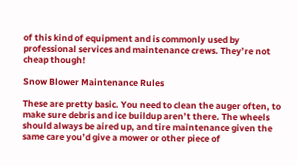of this kind of equipment and is commonly used by professional services and maintenance crews. They’re not cheap though!

Snow Blower Maintenance Rules

These are pretty basic. You need to clean the auger often, to make sure debris and ice buildup aren’t there. The wheels should always be aired up, and tire maintenance given the same care you’d give a mower or other piece of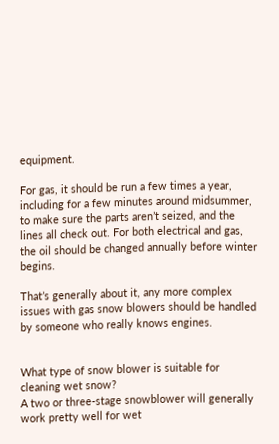equipment.

For gas, it should be run a few times a year, including for a few minutes around midsummer, to make sure the parts aren’t seized, and the lines all check out. For both electrical and gas, the oil should be changed annually before winter begins.

That’s generally about it, any more complex issues with gas snow blowers should be handled by someone who really knows engines.


What type of snow blower is suitable for cleaning wet snow?
A two or three-stage snowblower will generally work pretty well for wet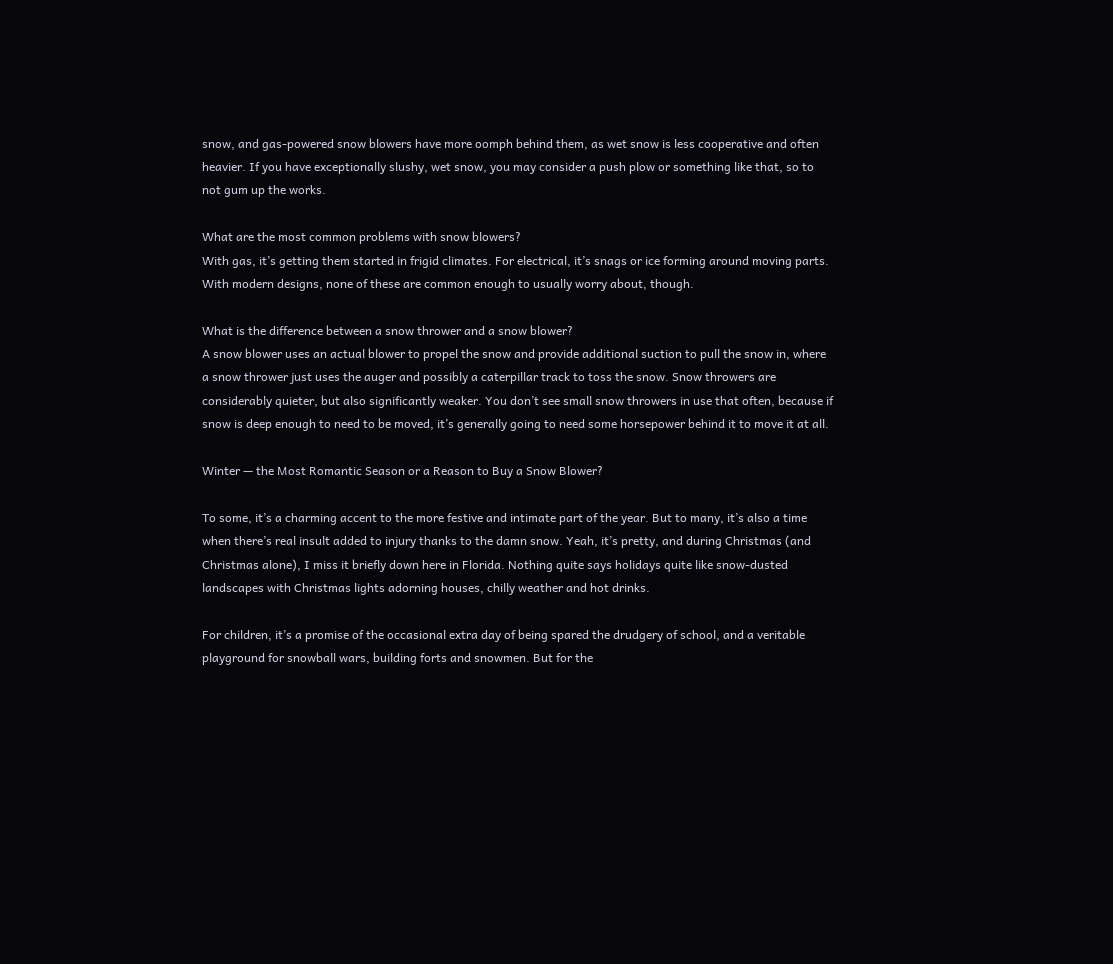snow, and gas-powered snow blowers have more oomph behind them, as wet snow is less cooperative and often heavier. If you have exceptionally slushy, wet snow, you may consider a push plow or something like that, so to not gum up the works.

What are the most common problems with snow blowers?
With gas, it’s getting them started in frigid climates. For electrical, it’s snags or ice forming around moving parts. With modern designs, none of these are common enough to usually worry about, though.

What is the difference between a snow thrower and a snow blower?
A snow blower uses an actual blower to propel the snow and provide additional suction to pull the snow in, where a snow thrower just uses the auger and possibly a caterpillar track to toss the snow. Snow throwers are considerably quieter, but also significantly weaker. You don’t see small snow throwers in use that often, because if snow is deep enough to need to be moved, it’s generally going to need some horsepower behind it to move it at all.

Winter — the Most Romantic Season or a Reason to Buy a Snow Blower?

To some, it’s a charming accent to the more festive and intimate part of the year. But to many, it’s also a time when there’s real insult added to injury thanks to the damn snow. Yeah, it’s pretty, and during Christmas (and Christmas alone), I miss it briefly down here in Florida. Nothing quite says holidays quite like snow-dusted landscapes with Christmas lights adorning houses, chilly weather and hot drinks.

For children, it’s a promise of the occasional extra day of being spared the drudgery of school, and a veritable playground for snowball wars, building forts and snowmen. But for the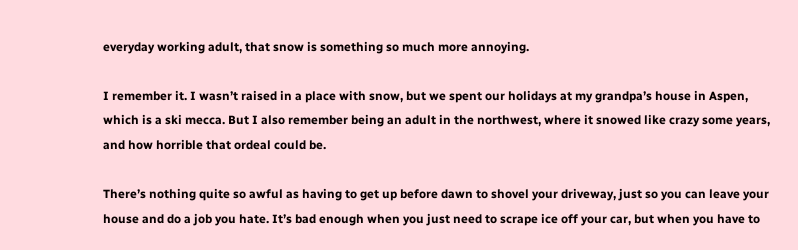everyday working adult, that snow is something so much more annoying.

I remember it. I wasn’t raised in a place with snow, but we spent our holidays at my grandpa’s house in Aspen, which is a ski mecca. But I also remember being an adult in the northwest, where it snowed like crazy some years, and how horrible that ordeal could be.

There’s nothing quite so awful as having to get up before dawn to shovel your driveway, just so you can leave your house and do a job you hate. It’s bad enough when you just need to scrape ice off your car, but when you have to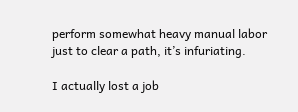perform somewhat heavy manual labor just to clear a path, it’s infuriating.

I actually lost a job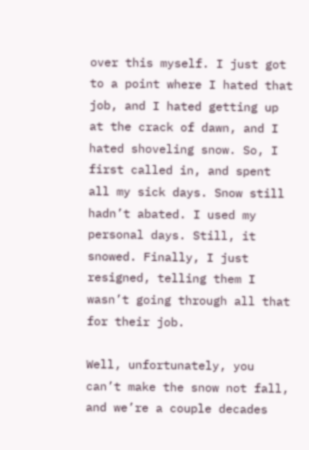over this myself. I just got to a point where I hated that job, and I hated getting up at the crack of dawn, and I hated shoveling snow. So, I first called in, and spent all my sick days. Snow still hadn’t abated. I used my personal days. Still, it snowed. Finally, I just resigned, telling them I wasn’t going through all that for their job.

Well, unfortunately, you can’t make the snow not fall, and we’re a couple decades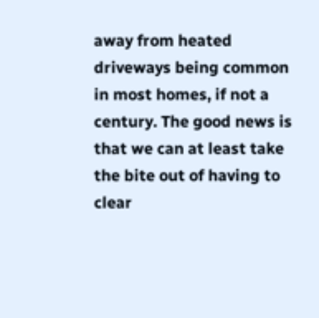away from heated driveways being common in most homes, if not a century. The good news is that we can at least take the bite out of having to clear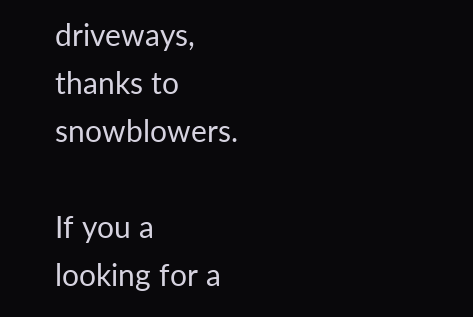driveways, thanks to snowblowers.

If you a looking for a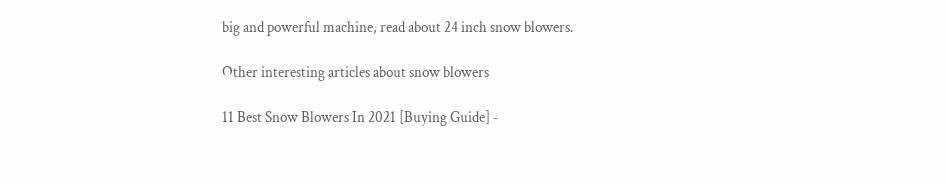big and powerful machine, read about 24 inch snow blowers.

Other interesting articles about snow blowers

11 Best Snow Blowers In 2021 [Buying Guide] -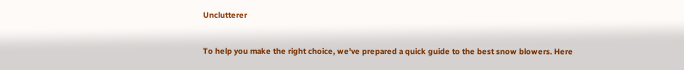Unclutterer

To help you make the right choice, we've prepared a quick guide to the best snow blowers. Here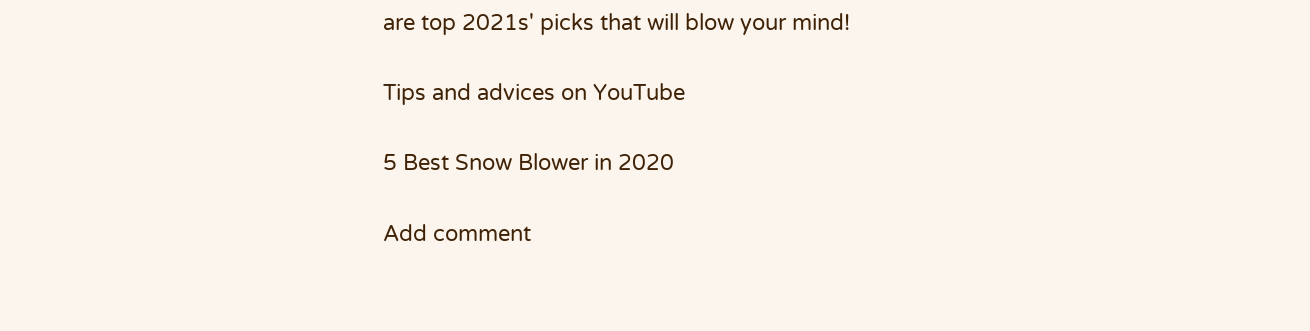are top 2021s' picks that will blow your mind!

Tips and advices on YouTube

5 Best Snow Blower in 2020

Add comment